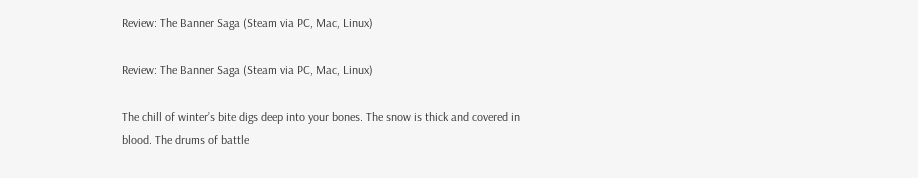Review: The Banner Saga (Steam via PC, Mac, Linux)

Review: The Banner Saga (Steam via PC, Mac, Linux)

The chill of winter’s bite digs deep into your bones. The snow is thick and covered in blood. The drums of battle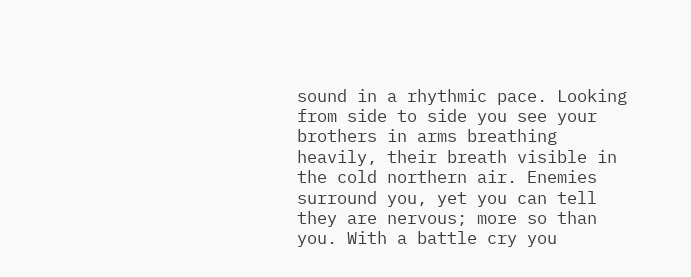sound in a rhythmic pace. Looking from side to side you see your brothers in arms breathing heavily, their breath visible in the cold northern air. Enemies surround you, yet you can tell they are nervous; more so than you. With a battle cry you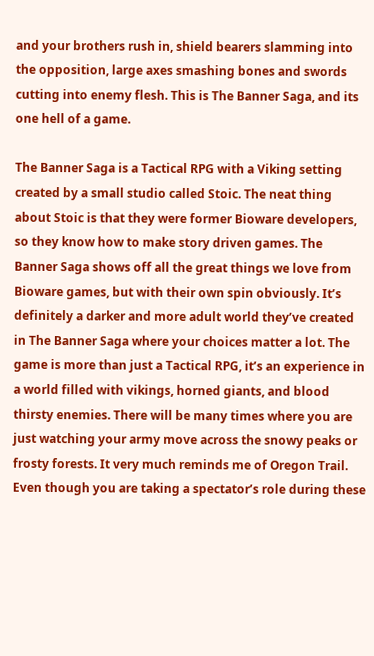and your brothers rush in, shield bearers slamming into the opposition, large axes smashing bones and swords cutting into enemy flesh. This is The Banner Saga, and its one hell of a game.

The Banner Saga is a Tactical RPG with a Viking setting created by a small studio called Stoic. The neat thing about Stoic is that they were former Bioware developers, so they know how to make story driven games. The Banner Saga shows off all the great things we love from Bioware games, but with their own spin obviously. It’s definitely a darker and more adult world they’ve created in The Banner Saga where your choices matter a lot. The game is more than just a Tactical RPG, it’s an experience in a world filled with vikings, horned giants, and blood thirsty enemies. There will be many times where you are just watching your army move across the snowy peaks or frosty forests. It very much reminds me of Oregon Trail. Even though you are taking a spectator’s role during these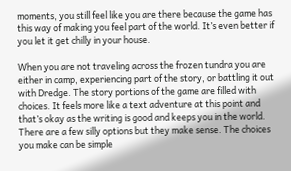moments, you still feel like you are there because the game has this way of making you feel part of the world. It’s even better if you let it get chilly in your house.

When you are not traveling across the frozen tundra you are either in camp, experiencing part of the story, or battling it out with Dredge. The story portions of the game are filled with choices. It feels more like a text adventure at this point and that’s okay as the writing is good and keeps you in the world. There are a few silly options but they make sense. The choices you make can be simple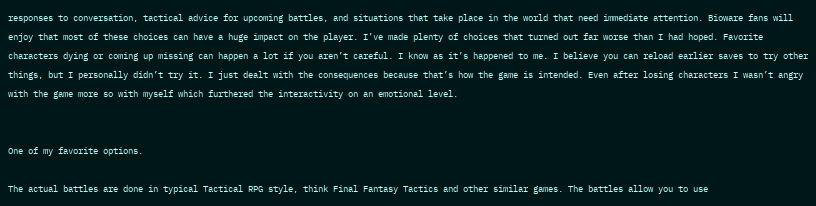responses to conversation, tactical advice for upcoming battles, and situations that take place in the world that need immediate attention. Bioware fans will enjoy that most of these choices can have a huge impact on the player. I’ve made plenty of choices that turned out far worse than I had hoped. Favorite characters dying or coming up missing can happen a lot if you aren’t careful. I know as it’s happened to me. I believe you can reload earlier saves to try other things, but I personally didn’t try it. I just dealt with the consequences because that’s how the game is intended. Even after losing characters I wasn’t angry with the game more so with myself which furthered the interactivity on an emotional level.


One of my favorite options.

The actual battles are done in typical Tactical RPG style, think Final Fantasy Tactics and other similar games. The battles allow you to use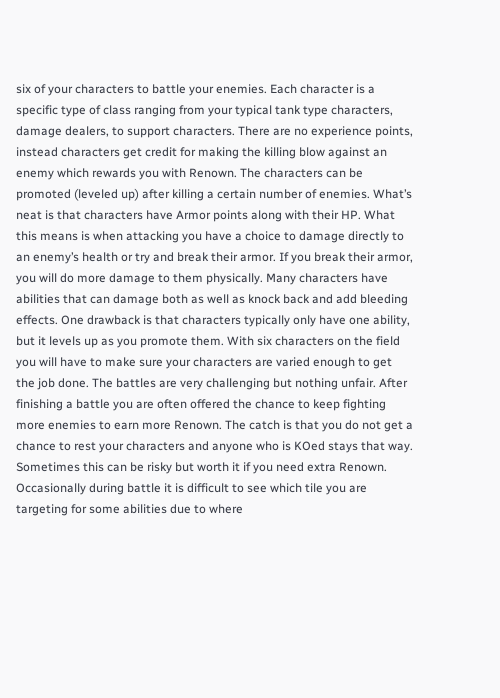six of your characters to battle your enemies. Each character is a specific type of class ranging from your typical tank type characters, damage dealers, to support characters. There are no experience points, instead characters get credit for making the killing blow against an enemy which rewards you with Renown. The characters can be promoted (leveled up) after killing a certain number of enemies. What’s neat is that characters have Armor points along with their HP. What this means is when attacking you have a choice to damage directly to an enemy’s health or try and break their armor. If you break their armor, you will do more damage to them physically. Many characters have abilities that can damage both as well as knock back and add bleeding effects. One drawback is that characters typically only have one ability, but it levels up as you promote them. With six characters on the field you will have to make sure your characters are varied enough to get the job done. The battles are very challenging but nothing unfair. After finishing a battle you are often offered the chance to keep fighting more enemies to earn more Renown. The catch is that you do not get a chance to rest your characters and anyone who is KOed stays that way. Sometimes this can be risky but worth it if you need extra Renown. Occasionally during battle it is difficult to see which tile you are targeting for some abilities due to where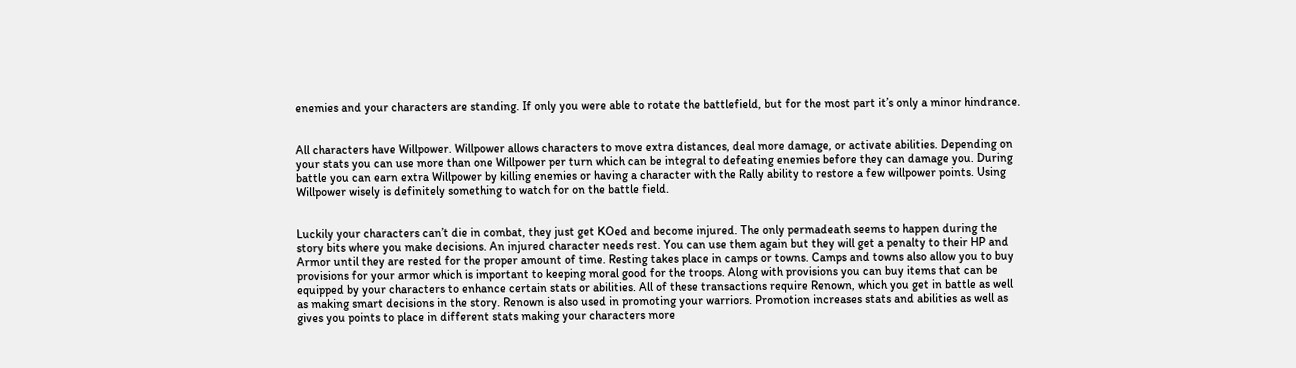enemies and your characters are standing. If only you were able to rotate the battlefield, but for the most part it’s only a minor hindrance.


All characters have Willpower. Willpower allows characters to move extra distances, deal more damage, or activate abilities. Depending on your stats you can use more than one Willpower per turn which can be integral to defeating enemies before they can damage you. During battle you can earn extra Willpower by killing enemies or having a character with the Rally ability to restore a few willpower points. Using Willpower wisely is definitely something to watch for on the battle field.


Luckily your characters can’t die in combat, they just get KOed and become injured. The only permadeath seems to happen during the story bits where you make decisions. An injured character needs rest. You can use them again but they will get a penalty to their HP and Armor until they are rested for the proper amount of time. Resting takes place in camps or towns. Camps and towns also allow you to buy provisions for your armor which is important to keeping moral good for the troops. Along with provisions you can buy items that can be equipped by your characters to enhance certain stats or abilities. All of these transactions require Renown, which you get in battle as well as making smart decisions in the story. Renown is also used in promoting your warriors. Promotion increases stats and abilities as well as gives you points to place in different stats making your characters more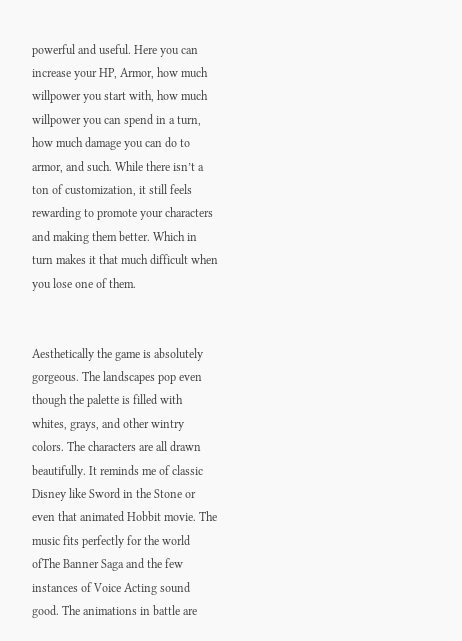powerful and useful. Here you can increase your HP, Armor, how much willpower you start with, how much willpower you can spend in a turn, how much damage you can do to armor, and such. While there isn’t a ton of customization, it still feels rewarding to promote your characters and making them better. Which in turn makes it that much difficult when you lose one of them.


Aesthetically the game is absolutely gorgeous. The landscapes pop even though the palette is filled with whites, grays, and other wintry colors. The characters are all drawn beautifully. It reminds me of classic Disney like Sword in the Stone or even that animated Hobbit movie. The music fits perfectly for the world ofThe Banner Saga and the few instances of Voice Acting sound good. The animations in battle are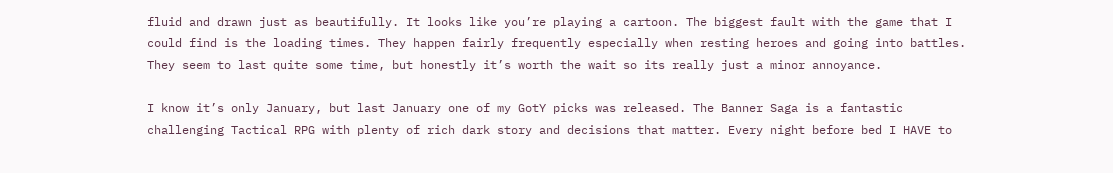fluid and drawn just as beautifully. It looks like you’re playing a cartoon. The biggest fault with the game that I could find is the loading times. They happen fairly frequently especially when resting heroes and going into battles. They seem to last quite some time, but honestly it’s worth the wait so its really just a minor annoyance.

I know it’s only January, but last January one of my GotY picks was released. The Banner Saga is a fantastic challenging Tactical RPG with plenty of rich dark story and decisions that matter. Every night before bed I HAVE to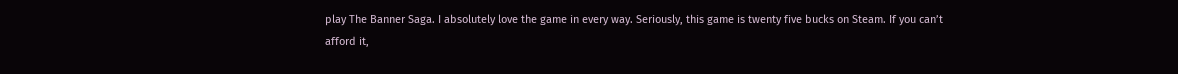play The Banner Saga. I absolutely love the game in every way. Seriously, this game is twenty five bucks on Steam. If you can’t afford it,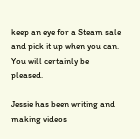keep an eye for a Steam sale and pick it up when you can. You will certainly be pleased.

Jessie has been writing and making videos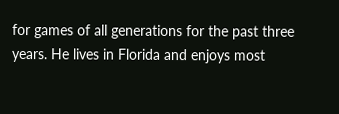for games of all generations for the past three years. He lives in Florida and enjoys most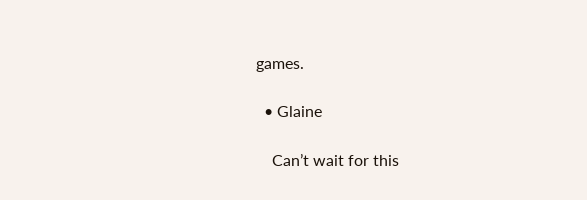games.

  • Glaine

    Can’t wait for this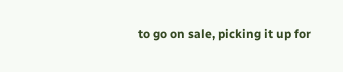to go on sale, picking it up for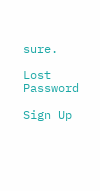sure.

Lost Password

Sign Up